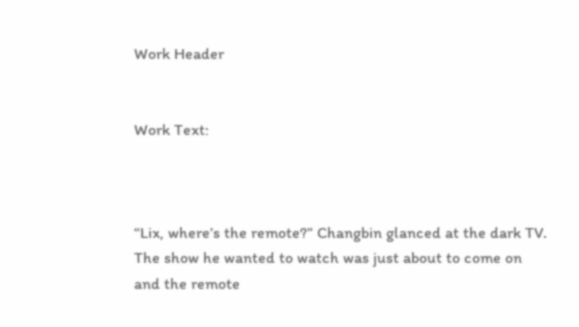Work Header


Work Text:



“Lix, where’s the remote?” Changbin glanced at the dark TV. The show he wanted to watch was just about to come on and the remote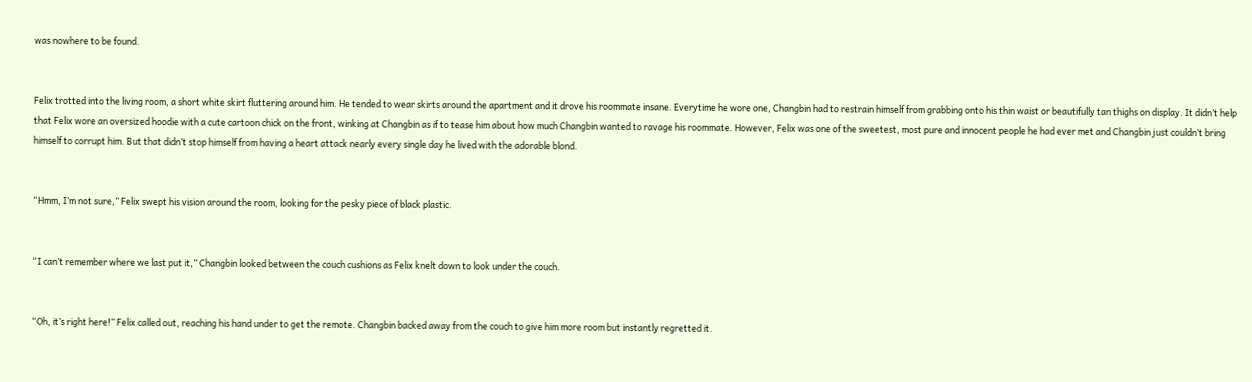was nowhere to be found.


Felix trotted into the living room, a short white skirt fluttering around him. He tended to wear skirts around the apartment and it drove his roommate insane. Everytime he wore one, Changbin had to restrain himself from grabbing onto his thin waist or beautifully tan thighs on display. It didn’t help that Felix wore an oversized hoodie with a cute cartoon chick on the front, winking at Changbin as if to tease him about how much Changbin wanted to ravage his roommate. However, Felix was one of the sweetest, most pure and innocent people he had ever met and Changbin just couldn’t bring himself to corrupt him. But that didn’t stop himself from having a heart attack nearly every single day he lived with the adorable blond.


“Hmm, I’m not sure,” Felix swept his vision around the room, looking for the pesky piece of black plastic.


“I can’t remember where we last put it,” Changbin looked between the couch cushions as Felix knelt down to look under the couch.


“Oh, it’s right here!” Felix called out, reaching his hand under to get the remote. Changbin backed away from the couch to give him more room but instantly regretted it.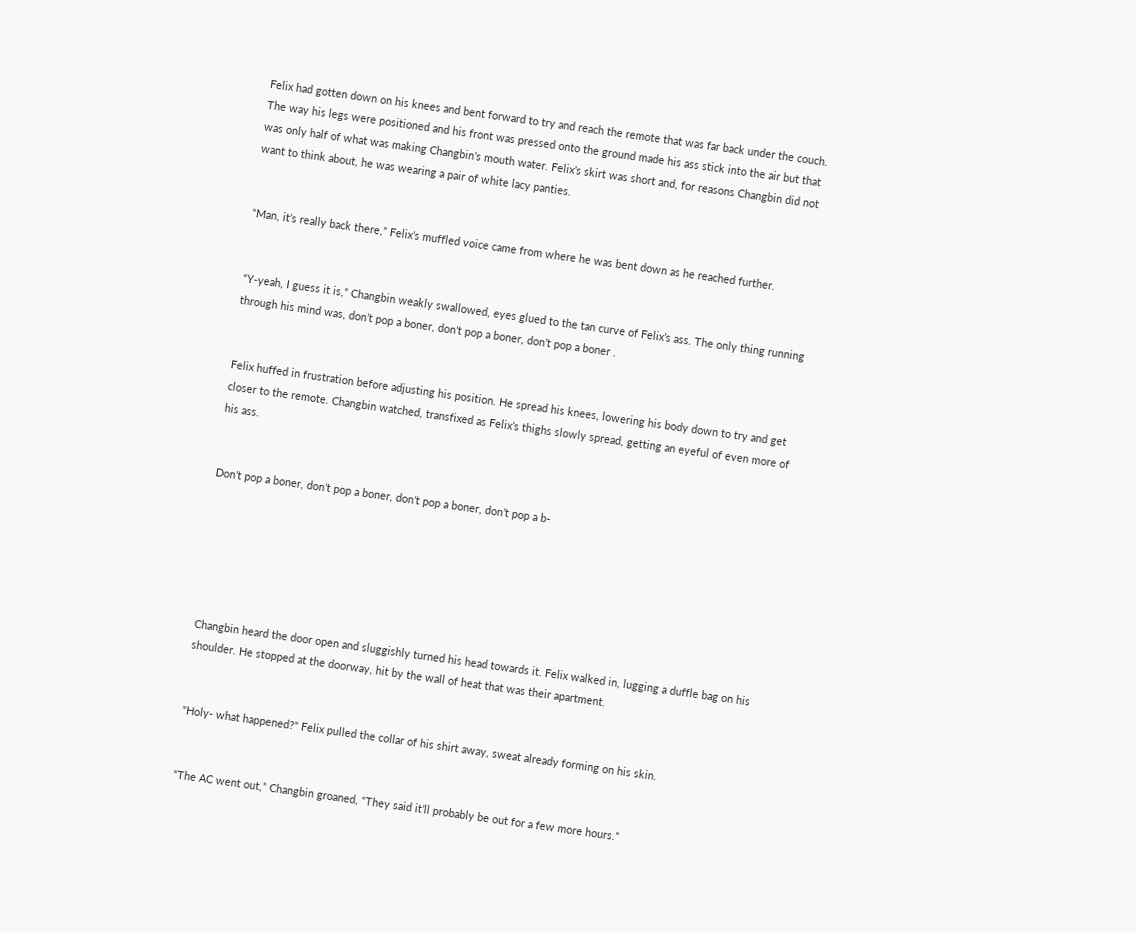Felix had gotten down on his knees and bent forward to try and reach the remote that was far back under the couch. The way his legs were positioned and his front was pressed onto the ground made his ass stick into the air but that was only half of what was making Changbin’s mouth water. Felix’s skirt was short and, for reasons Changbin did not want to think about, he was wearing a pair of white lacy panties.


“Man, it’s really back there,” Felix’s muffled voice came from where he was bent down as he reached further.


“Y-yeah, I guess it is,” Changbin weakly swallowed, eyes glued to the tan curve of Felix’s ass. The only thing running through his mind was, don’t pop a boner, don’t pop a boner, don’t pop a boner .


Felix huffed in frustration before adjusting his position. He spread his knees, lowering his body down to try and get closer to the remote. Changbin watched, transfixed as Felix’s thighs slowly spread, getting an eyeful of even more of his ass.


Don’t pop a boner, don’t pop a boner, don’t pop a boner, don’t pop a b-






Changbin heard the door open and sluggishly turned his head towards it. Felix walked in, lugging a duffle bag on his shoulder. He stopped at the doorway, hit by the wall of heat that was their apartment.


"Holy- what happened?" Felix pulled the collar of his shirt away, sweat already forming on his skin.


“The AC went out,” Changbin groaned, “They said it’ll probably be out for a few more hours.”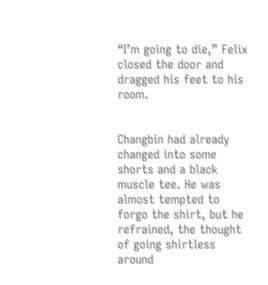“I’m going to die,” Felix closed the door and dragged his feet to his room.


Changbin had already changed into some shorts and a black muscle tee. He was almost tempted to forgo the shirt, but he refrained, the thought of going shirtless around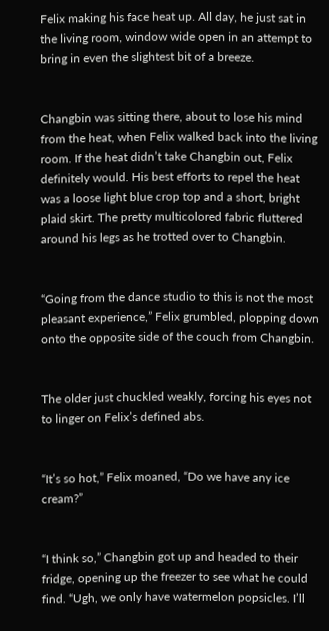Felix making his face heat up. All day, he just sat in the living room, window wide open in an attempt to bring in even the slightest bit of a breeze.


Changbin was sitting there, about to lose his mind from the heat, when Felix walked back into the living room. If the heat didn’t take Changbin out, Felix definitely would. His best efforts to repel the heat was a loose light blue crop top and a short, bright plaid skirt. The pretty multicolored fabric fluttered around his legs as he trotted over to Changbin.


“Going from the dance studio to this is not the most pleasant experience,” Felix grumbled, plopping down onto the opposite side of the couch from Changbin.


The older just chuckled weakly, forcing his eyes not to linger on Felix’s defined abs.


“It’s so hot,” Felix moaned, “Do we have any ice cream?”


“I think so,” Changbin got up and headed to their fridge, opening up the freezer to see what he could find. “Ugh, we only have watermelon popsicles. I’ll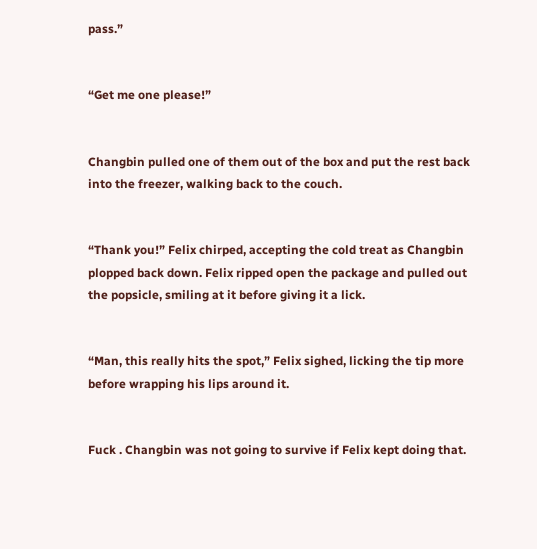pass.”


“Get me one please!”


Changbin pulled one of them out of the box and put the rest back into the freezer, walking back to the couch.


“Thank you!” Felix chirped, accepting the cold treat as Changbin plopped back down. Felix ripped open the package and pulled out the popsicle, smiling at it before giving it a lick.


“Man, this really hits the spot,” Felix sighed, licking the tip more before wrapping his lips around it.


Fuck . Changbin was not going to survive if Felix kept doing that.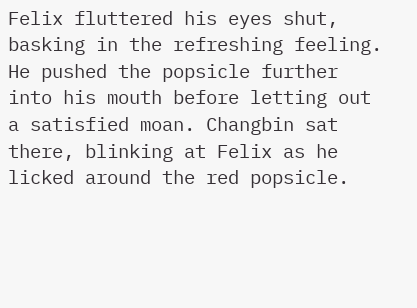Felix fluttered his eyes shut, basking in the refreshing feeling. He pushed the popsicle further into his mouth before letting out a satisfied moan. Changbin sat there, blinking at Felix as he licked around the red popsicle.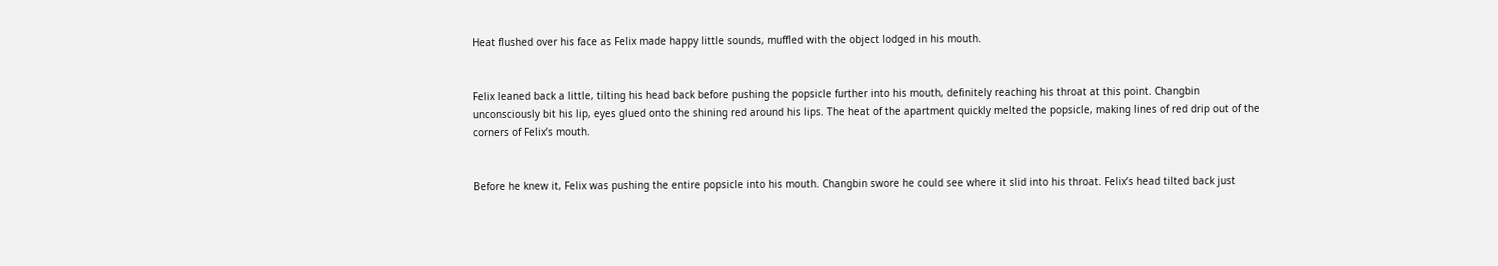Heat flushed over his face as Felix made happy little sounds, muffled with the object lodged in his mouth.


Felix leaned back a little, tilting his head back before pushing the popsicle further into his mouth, definitely reaching his throat at this point. Changbin unconsciously bit his lip, eyes glued onto the shining red around his lips. The heat of the apartment quickly melted the popsicle, making lines of red drip out of the corners of Felix’s mouth.


Before he knew it, Felix was pushing the entire popsicle into his mouth. Changbin swore he could see where it slid into his throat. Felix’s head tilted back just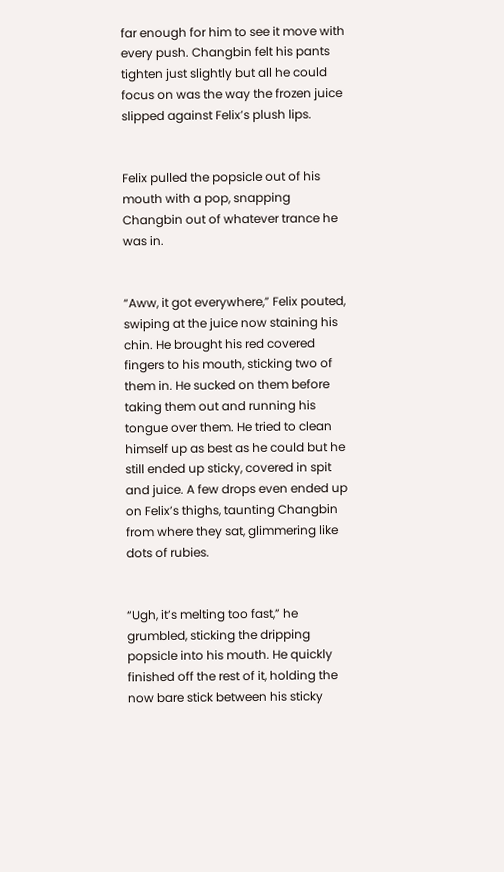far enough for him to see it move with every push. Changbin felt his pants tighten just slightly but all he could focus on was the way the frozen juice slipped against Felix’s plush lips.


Felix pulled the popsicle out of his mouth with a pop, snapping Changbin out of whatever trance he was in.


“Aww, it got everywhere,” Felix pouted, swiping at the juice now staining his chin. He brought his red covered fingers to his mouth, sticking two of them in. He sucked on them before taking them out and running his tongue over them. He tried to clean himself up as best as he could but he still ended up sticky, covered in spit and juice. A few drops even ended up on Felix’s thighs, taunting Changbin from where they sat, glimmering like dots of rubies.


“Ugh, it’s melting too fast,” he grumbled, sticking the dripping popsicle into his mouth. He quickly finished off the rest of it, holding the now bare stick between his sticky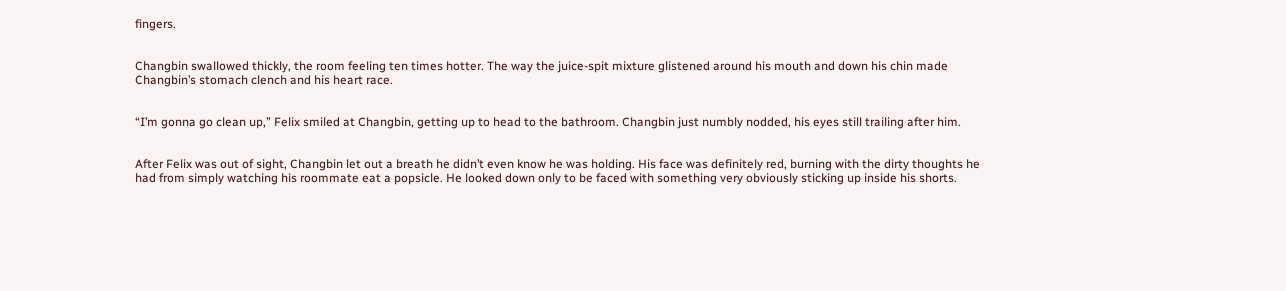fingers.


Changbin swallowed thickly, the room feeling ten times hotter. The way the juice-spit mixture glistened around his mouth and down his chin made Changbin’s stomach clench and his heart race.


“I’m gonna go clean up,” Felix smiled at Changbin, getting up to head to the bathroom. Changbin just numbly nodded, his eyes still trailing after him.


After Felix was out of sight, Changbin let out a breath he didn’t even know he was holding. His face was definitely red, burning with the dirty thoughts he had from simply watching his roommate eat a popsicle. He looked down only to be faced with something very obviously sticking up inside his shorts.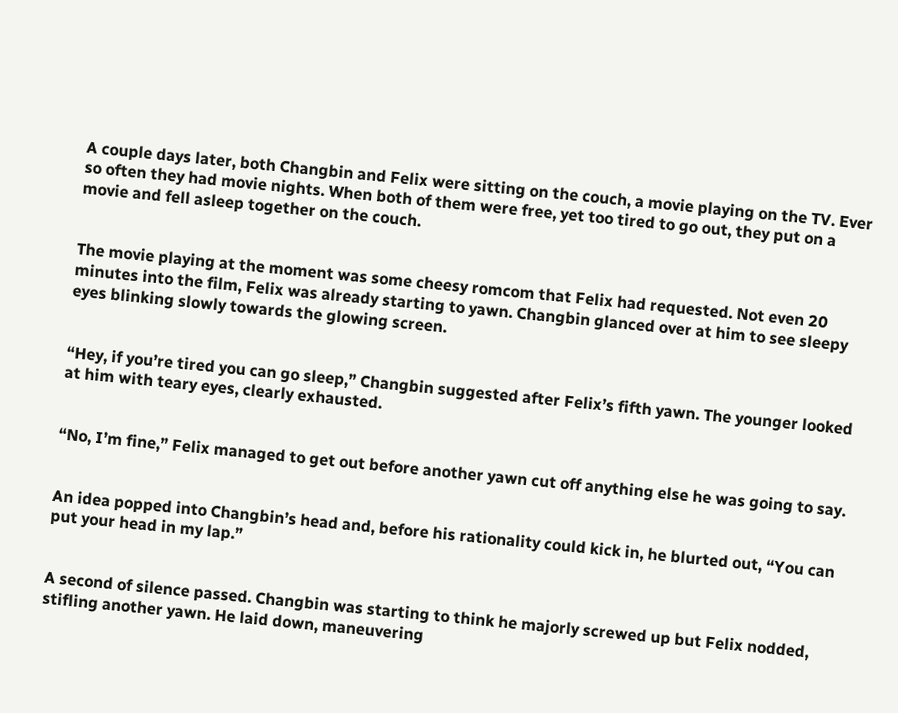A couple days later, both Changbin and Felix were sitting on the couch, a movie playing on the TV. Ever so often they had movie nights. When both of them were free, yet too tired to go out, they put on a movie and fell asleep together on the couch.


The movie playing at the moment was some cheesy romcom that Felix had requested. Not even 20 minutes into the film, Felix was already starting to yawn. Changbin glanced over at him to see sleepy eyes blinking slowly towards the glowing screen.


“Hey, if you’re tired you can go sleep,” Changbin suggested after Felix’s fifth yawn. The younger looked at him with teary eyes, clearly exhausted.


“No, I’m fine,” Felix managed to get out before another yawn cut off anything else he was going to say.


An idea popped into Changbin’s head and, before his rationality could kick in, he blurted out, “You can put your head in my lap.”


A second of silence passed. Changbin was starting to think he majorly screwed up but Felix nodded, stifling another yawn. He laid down, maneuvering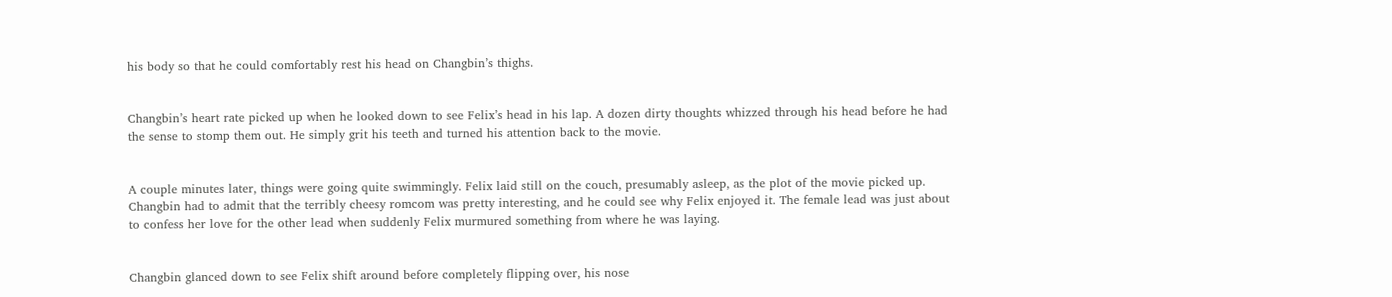his body so that he could comfortably rest his head on Changbin’s thighs.


Changbin’s heart rate picked up when he looked down to see Felix’s head in his lap. A dozen dirty thoughts whizzed through his head before he had the sense to stomp them out. He simply grit his teeth and turned his attention back to the movie.


A couple minutes later, things were going quite swimmingly. Felix laid still on the couch, presumably asleep, as the plot of the movie picked up. Changbin had to admit that the terribly cheesy romcom was pretty interesting, and he could see why Felix enjoyed it. The female lead was just about to confess her love for the other lead when suddenly Felix murmured something from where he was laying.


Changbin glanced down to see Felix shift around before completely flipping over, his nose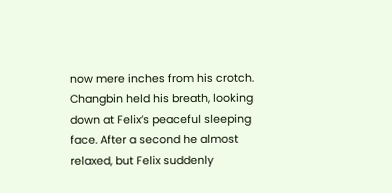now mere inches from his crotch. Changbin held his breath, looking down at Felix’s peaceful sleeping face. After a second he almost relaxed, but Felix suddenly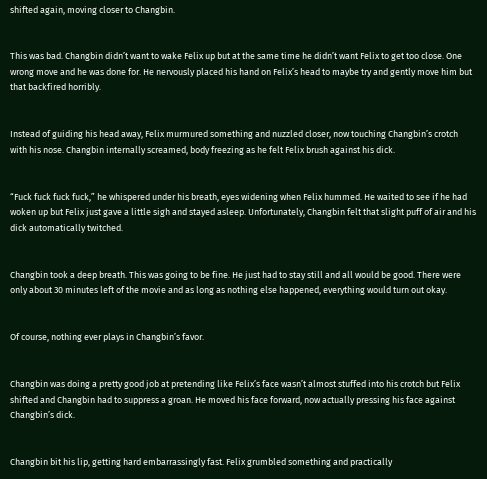shifted again, moving closer to Changbin.


This was bad. Changbin didn’t want to wake Felix up but at the same time he didn’t want Felix to get too close. One wrong move and he was done for. He nervously placed his hand on Felix’s head to maybe try and gently move him but that backfired horribly.


Instead of guiding his head away, Felix murmured something and nuzzled closer, now touching Changbin’s crotch with his nose. Changbin internally screamed, body freezing as he felt Felix brush against his dick.


“Fuck fuck fuck fuck,” he whispered under his breath, eyes widening when Felix hummed. He waited to see if he had woken up but Felix just gave a little sigh and stayed asleep. Unfortunately, Changbin felt that slight puff of air and his dick automatically twitched.


Changbin took a deep breath. This was going to be fine. He just had to stay still and all would be good. There were only about 30 minutes left of the movie and as long as nothing else happened, everything would turn out okay.


Of course, nothing ever plays in Changbin’s favor.


Changbin was doing a pretty good job at pretending like Felix’s face wasn’t almost stuffed into his crotch but Felix shifted and Changbin had to suppress a groan. He moved his face forward, now actually pressing his face against Changbin’s dick.


Changbin bit his lip, getting hard embarrassingly fast. Felix grumbled something and practically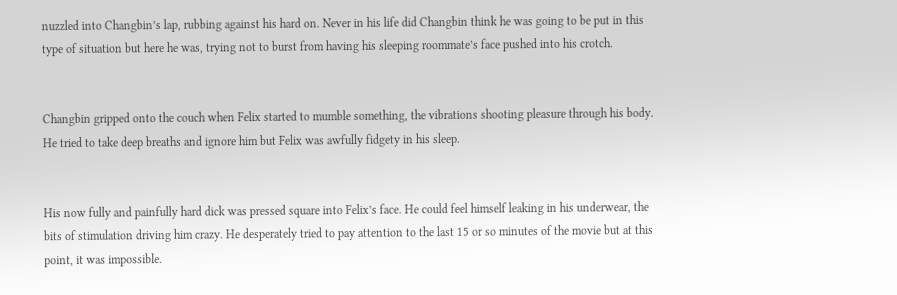nuzzled into Changbin’s lap, rubbing against his hard on. Never in his life did Changbin think he was going to be put in this type of situation but here he was, trying not to burst from having his sleeping roommate’s face pushed into his crotch.


Changbin gripped onto the couch when Felix started to mumble something, the vibrations shooting pleasure through his body. He tried to take deep breaths and ignore him but Felix was awfully fidgety in his sleep.


His now fully and painfully hard dick was pressed square into Felix’s face. He could feel himself leaking in his underwear, the bits of stimulation driving him crazy. He desperately tried to pay attention to the last 15 or so minutes of the movie but at this point, it was impossible.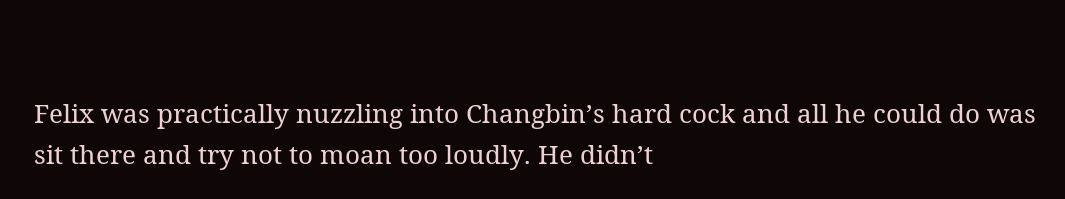Felix was practically nuzzling into Changbin’s hard cock and all he could do was sit there and try not to moan too loudly. He didn’t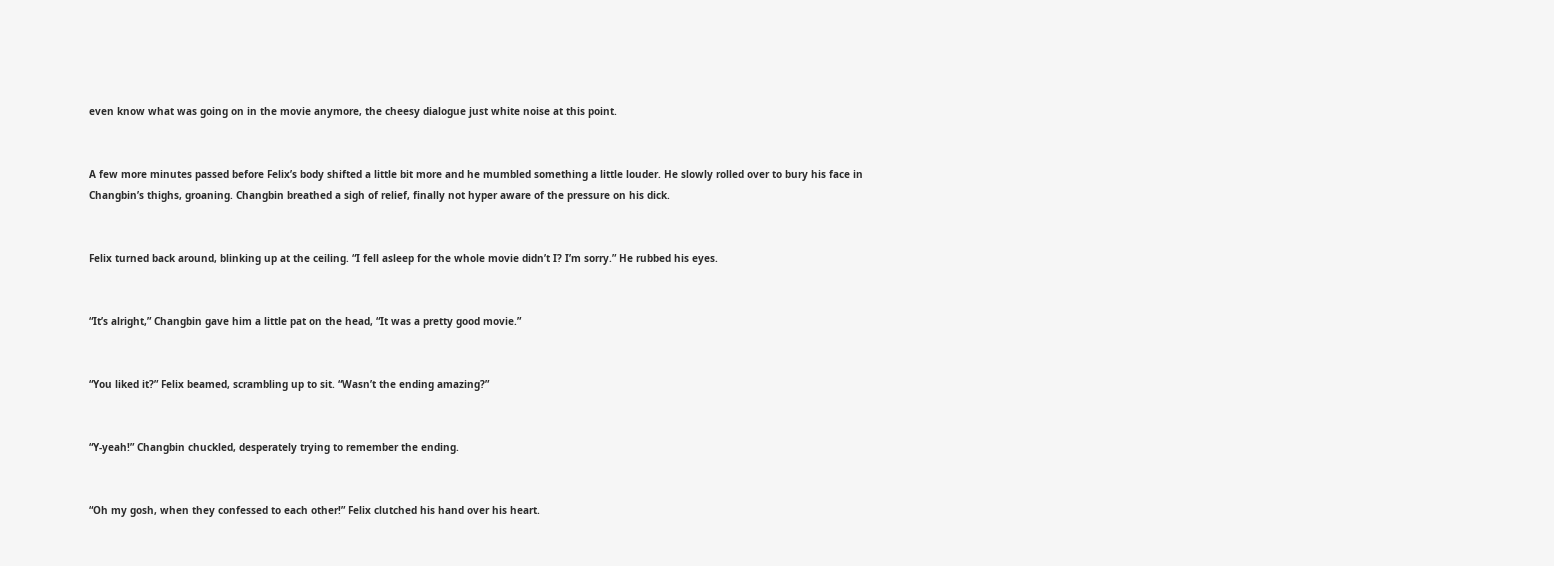even know what was going on in the movie anymore, the cheesy dialogue just white noise at this point.


A few more minutes passed before Felix’s body shifted a little bit more and he mumbled something a little louder. He slowly rolled over to bury his face in Changbin’s thighs, groaning. Changbin breathed a sigh of relief, finally not hyper aware of the pressure on his dick.


Felix turned back around, blinking up at the ceiling. “I fell asleep for the whole movie didn’t I? I’m sorry.” He rubbed his eyes.


“It’s alright,” Changbin gave him a little pat on the head, “It was a pretty good movie.”


“You liked it?” Felix beamed, scrambling up to sit. “Wasn’t the ending amazing?”


“Y-yeah!” Changbin chuckled, desperately trying to remember the ending.


“Oh my gosh, when they confessed to each other!” Felix clutched his hand over his heart.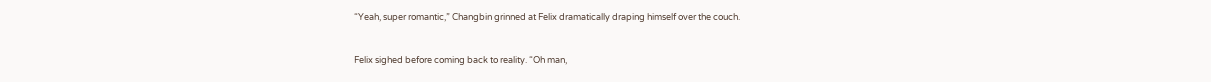“Yeah, super romantic,” Changbin grinned at Felix dramatically draping himself over the couch.


Felix sighed before coming back to reality. “Oh man,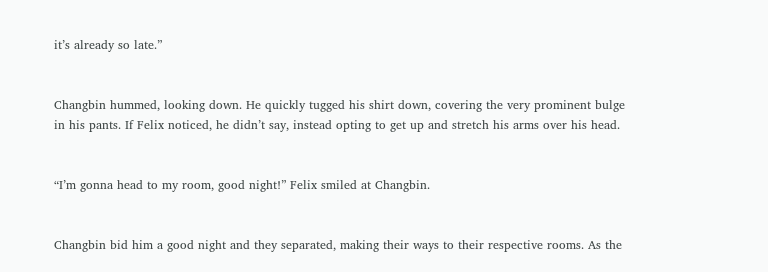it’s already so late.”


Changbin hummed, looking down. He quickly tugged his shirt down, covering the very prominent bulge in his pants. If Felix noticed, he didn’t say, instead opting to get up and stretch his arms over his head.


“I’m gonna head to my room, good night!” Felix smiled at Changbin.


Changbin bid him a good night and they separated, making their ways to their respective rooms. As the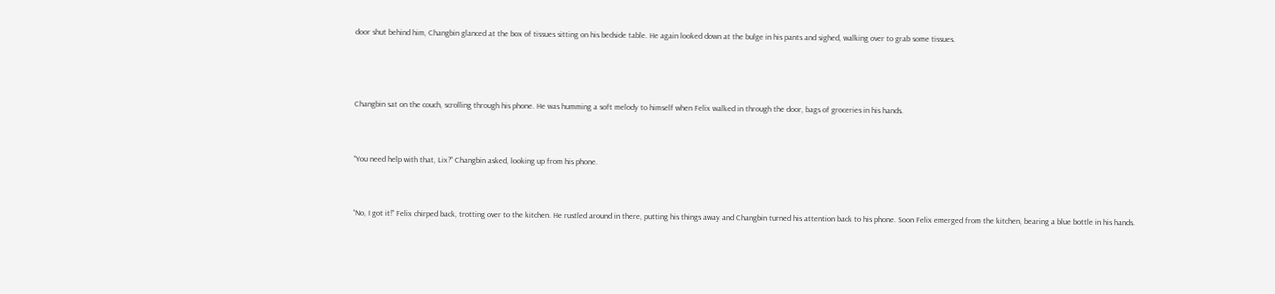door shut behind him, Changbin glanced at the box of tissues sitting on his bedside table. He again looked down at the bulge in his pants and sighed, walking over to grab some tissues.



Changbin sat on the couch, scrolling through his phone. He was humming a soft melody to himself when Felix walked in through the door, bags of groceries in his hands.


“You need help with that, Lix?” Changbin asked, looking up from his phone.


“No, I got it!” Felix chirped back, trotting over to the kitchen. He rustled around in there, putting his things away and Changbin turned his attention back to his phone. Soon Felix emerged from the kitchen, bearing a blue bottle in his hands.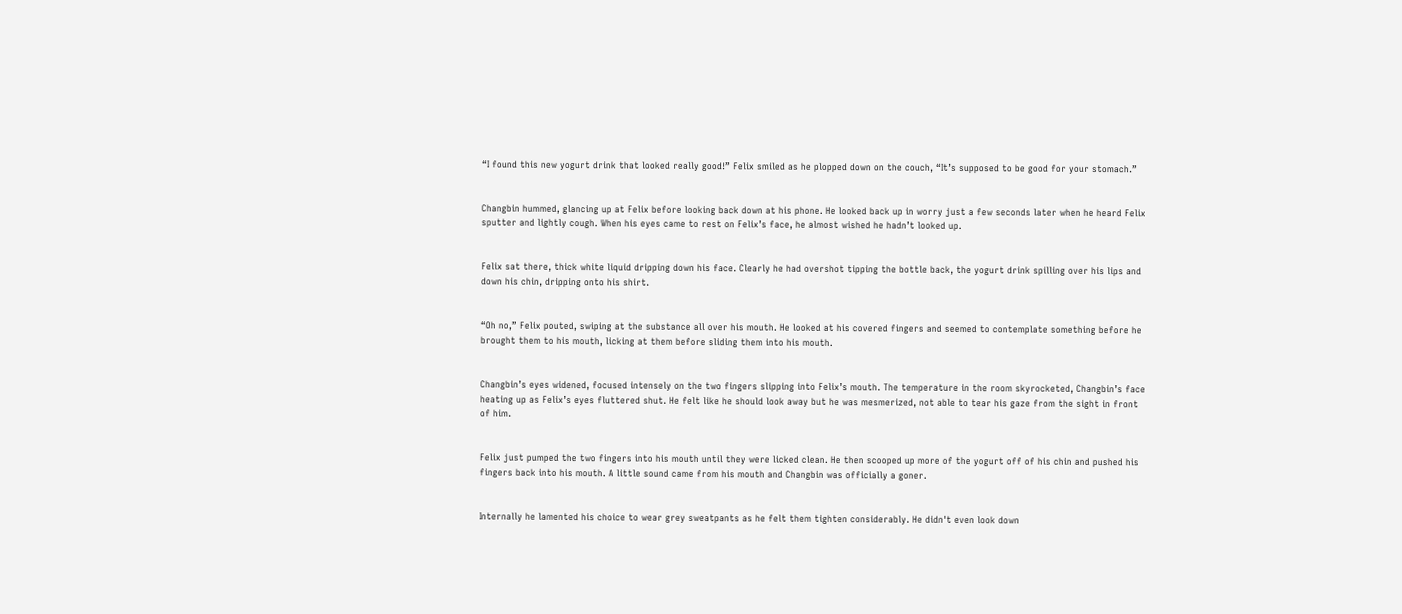“I found this new yogurt drink that looked really good!” Felix smiled as he plopped down on the couch, “It’s supposed to be good for your stomach.”


Changbin hummed, glancing up at Felix before looking back down at his phone. He looked back up in worry just a few seconds later when he heard Felix sputter and lightly cough. When his eyes came to rest on Felix’s face, he almost wished he hadn’t looked up.


Felix sat there, thick white liquid dripping down his face. Clearly he had overshot tipping the bottle back, the yogurt drink spilling over his lips and down his chin, dripping onto his shirt.


“Oh no,” Felix pouted, swiping at the substance all over his mouth. He looked at his covered fingers and seemed to contemplate something before he brought them to his mouth, licking at them before sliding them into his mouth.


Changbin’s eyes widened, focused intensely on the two fingers slipping into Felix’s mouth. The temperature in the room skyrocketed, Changbin’s face heating up as Felix’s eyes fluttered shut. He felt like he should look away but he was mesmerized, not able to tear his gaze from the sight in front of him.


Felix just pumped the two fingers into his mouth until they were licked clean. He then scooped up more of the yogurt off of his chin and pushed his fingers back into his mouth. A little sound came from his mouth and Changbin was officially a goner.


Internally he lamented his choice to wear grey sweatpants as he felt them tighten considerably. He didn't even look down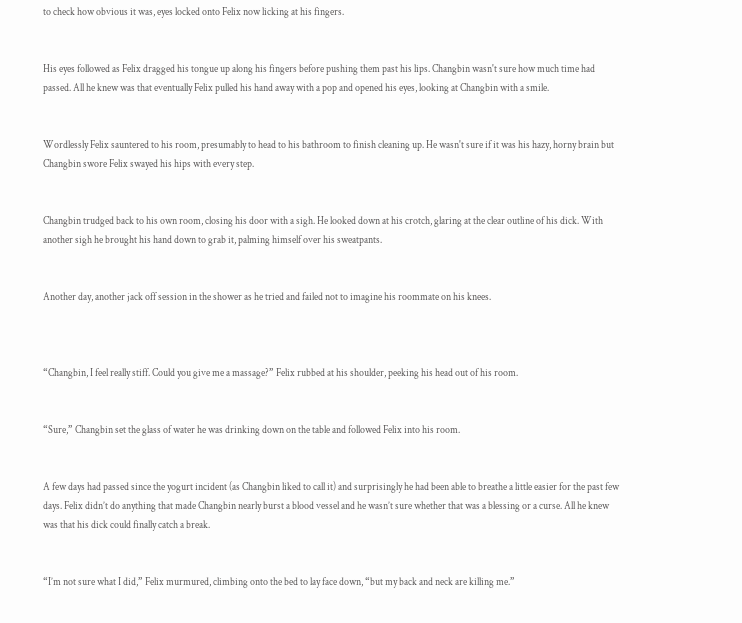to check how obvious it was, eyes locked onto Felix now licking at his fingers.


His eyes followed as Felix dragged his tongue up along his fingers before pushing them past his lips. Changbin wasn't sure how much time had passed. All he knew was that eventually Felix pulled his hand away with a pop and opened his eyes, looking at Changbin with a smile.


Wordlessly Felix sauntered to his room, presumably to head to his bathroom to finish cleaning up. He wasn't sure if it was his hazy, horny brain but Changbin swore Felix swayed his hips with every step.


Changbin trudged back to his own room, closing his door with a sigh. He looked down at his crotch, glaring at the clear outline of his dick. With another sigh he brought his hand down to grab it, palming himself over his sweatpants.


Another day, another jack off session in the shower as he tried and failed not to imagine his roommate on his knees.



“Changbin, I feel really stiff. Could you give me a massage?” Felix rubbed at his shoulder, peeking his head out of his room.


“Sure,” Changbin set the glass of water he was drinking down on the table and followed Felix into his room.


A few days had passed since the yogurt incident (as Changbin liked to call it) and surprisingly he had been able to breathe a little easier for the past few days. Felix didn’t do anything that made Changbin nearly burst a blood vessel and he wasn’t sure whether that was a blessing or a curse. All he knew was that his dick could finally catch a break.


“I’m not sure what I did,” Felix murmured, climbing onto the bed to lay face down, “but my back and neck are killing me.”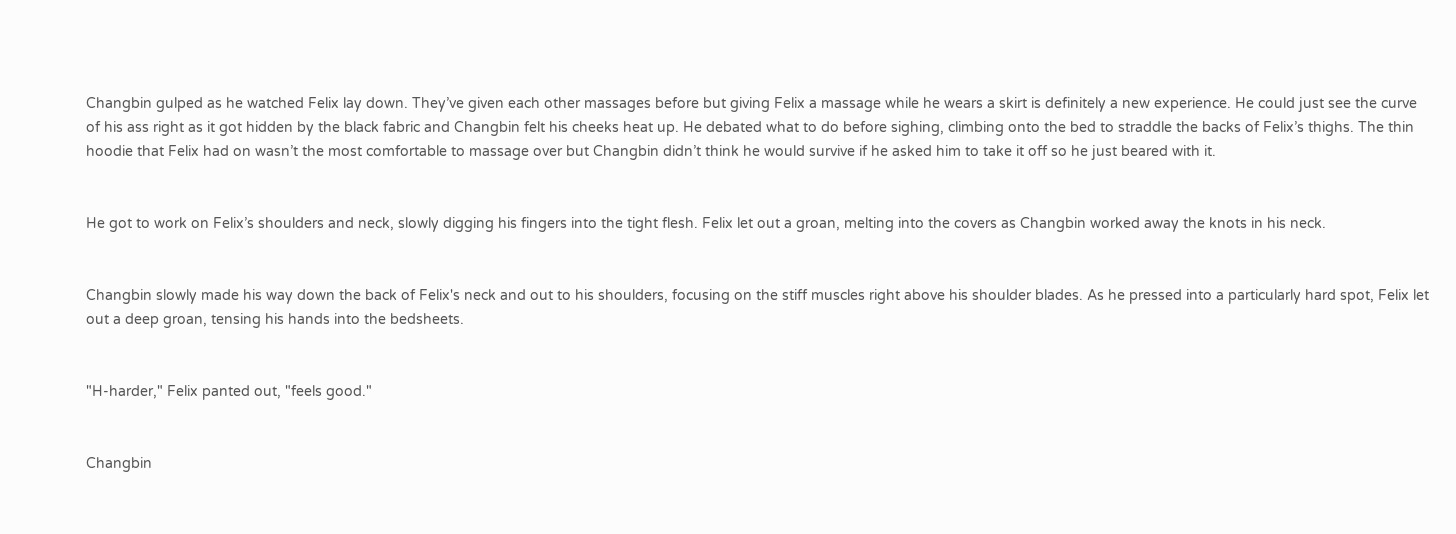Changbin gulped as he watched Felix lay down. They’ve given each other massages before but giving Felix a massage while he wears a skirt is definitely a new experience. He could just see the curve of his ass right as it got hidden by the black fabric and Changbin felt his cheeks heat up. He debated what to do before sighing, climbing onto the bed to straddle the backs of Felix’s thighs. The thin hoodie that Felix had on wasn’t the most comfortable to massage over but Changbin didn’t think he would survive if he asked him to take it off so he just beared with it.


He got to work on Felix’s shoulders and neck, slowly digging his fingers into the tight flesh. Felix let out a groan, melting into the covers as Changbin worked away the knots in his neck.


Changbin slowly made his way down the back of Felix's neck and out to his shoulders, focusing on the stiff muscles right above his shoulder blades. As he pressed into a particularly hard spot, Felix let out a deep groan, tensing his hands into the bedsheets.


"H-harder," Felix panted out, "feels good."


Changbin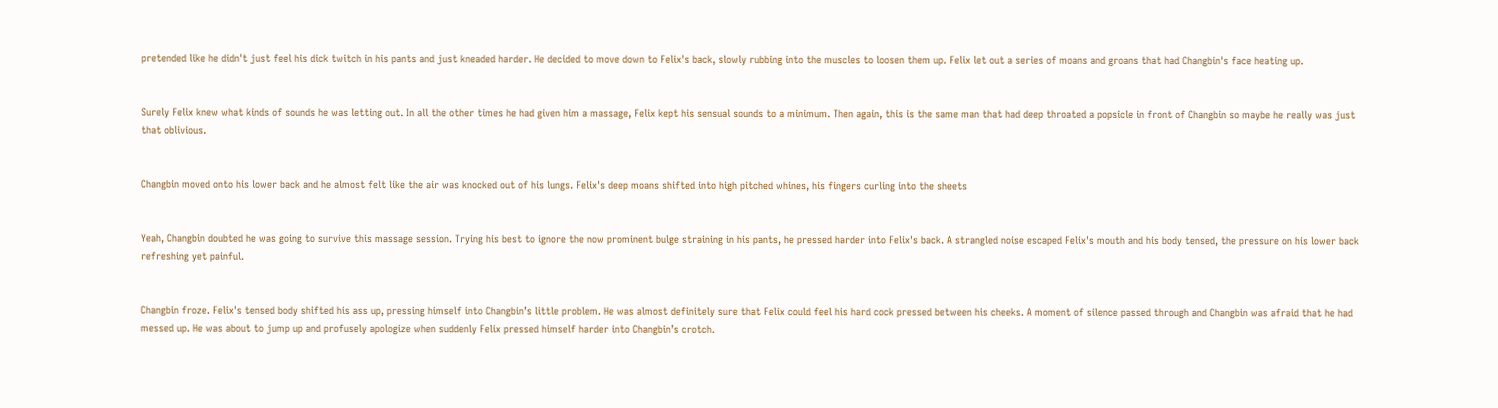pretended like he didn't just feel his dick twitch in his pants and just kneaded harder. He decided to move down to Felix's back, slowly rubbing into the muscles to loosen them up. Felix let out a series of moans and groans that had Changbin's face heating up.


Surely Felix knew what kinds of sounds he was letting out. In all the other times he had given him a massage, Felix kept his sensual sounds to a minimum. Then again, this is the same man that had deep throated a popsicle in front of Changbin so maybe he really was just that oblivious.


Changbin moved onto his lower back and he almost felt like the air was knocked out of his lungs. Felix's deep moans shifted into high pitched whines, his fingers curling into the sheets


Yeah, Changbin doubted he was going to survive this massage session. Trying his best to ignore the now prominent bulge straining in his pants, he pressed harder into Felix's back. A strangled noise escaped Felix's mouth and his body tensed, the pressure on his lower back refreshing yet painful.


Changbin froze. Felix's tensed body shifted his ass up, pressing himself into Changbin’s little problem. He was almost definitely sure that Felix could feel his hard cock pressed between his cheeks. A moment of silence passed through and Changbin was afraid that he had messed up. He was about to jump up and profusely apologize when suddenly Felix pressed himself harder into Changbin’s crotch.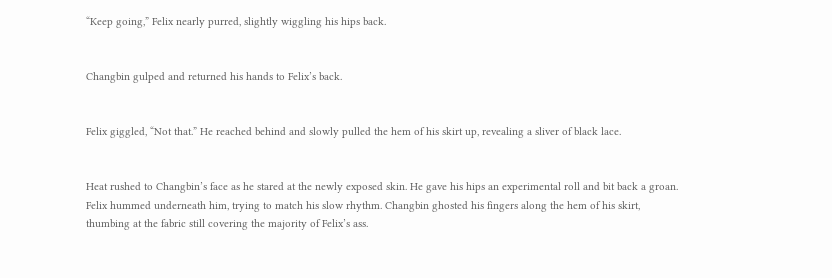“Keep going,” Felix nearly purred, slightly wiggling his hips back.


Changbin gulped and returned his hands to Felix’s back.


Felix giggled, “Not that.” He reached behind and slowly pulled the hem of his skirt up, revealing a sliver of black lace.


Heat rushed to Changbin’s face as he stared at the newly exposed skin. He gave his hips an experimental roll and bit back a groan. Felix hummed underneath him, trying to match his slow rhythm. Changbin ghosted his fingers along the hem of his skirt, thumbing at the fabric still covering the majority of Felix’s ass.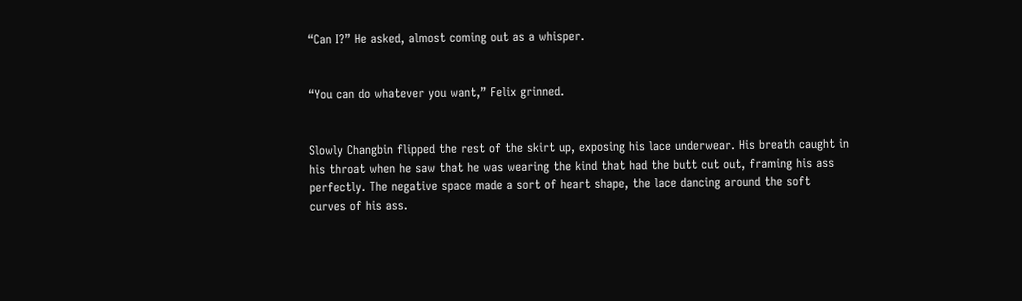“Can I?” He asked, almost coming out as a whisper.


“You can do whatever you want,” Felix grinned.


Slowly Changbin flipped the rest of the skirt up, exposing his lace underwear. His breath caught in his throat when he saw that he was wearing the kind that had the butt cut out, framing his ass perfectly. The negative space made a sort of heart shape, the lace dancing around the soft curves of his ass.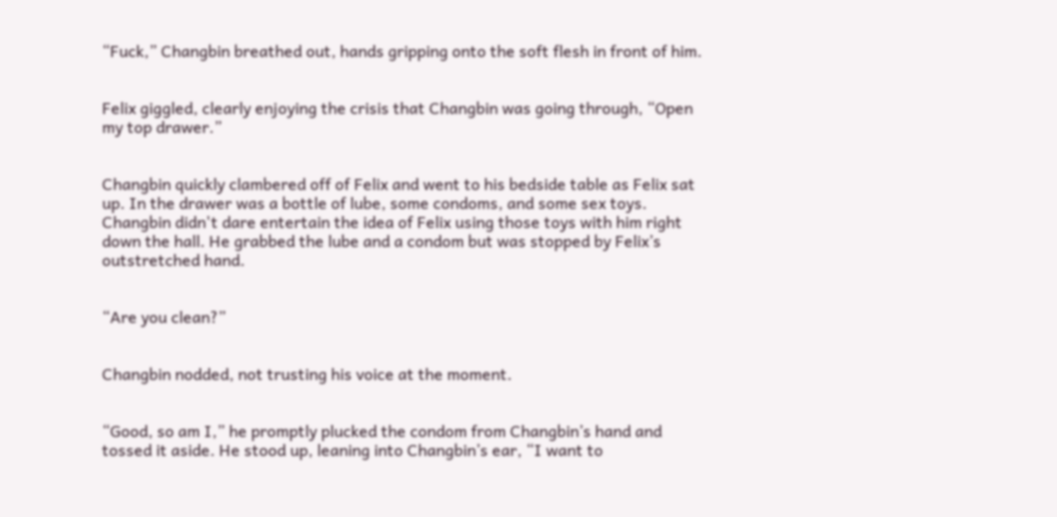“Fuck,” Changbin breathed out, hands gripping onto the soft flesh in front of him.


Felix giggled, clearly enjoying the crisis that Changbin was going through, “Open my top drawer.”


Changbin quickly clambered off of Felix and went to his bedside table as Felix sat up. In the drawer was a bottle of lube, some condoms, and some sex toys. Changbin didn't dare entertain the idea of Felix using those toys with him right down the hall. He grabbed the lube and a condom but was stopped by Felix’s outstretched hand.


“Are you clean?”


Changbin nodded, not trusting his voice at the moment.


“Good, so am I,” he promptly plucked the condom from Changbin’s hand and tossed it aside. He stood up, leaning into Changbin’s ear, “I want to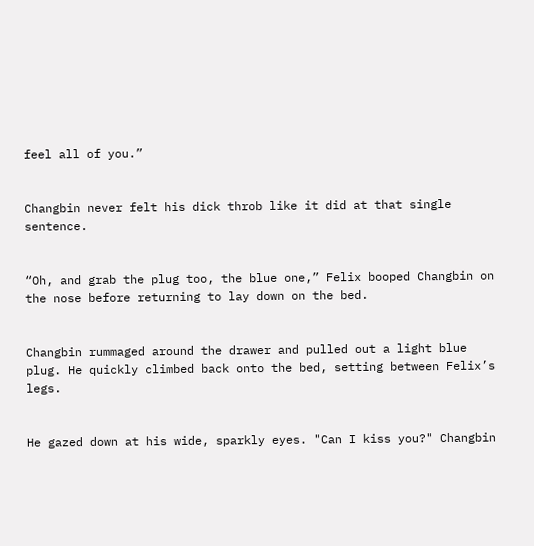feel all of you.”


Changbin never felt his dick throb like it did at that single sentence.


“Oh, and grab the plug too, the blue one,” Felix booped Changbin on the nose before returning to lay down on the bed.


Changbin rummaged around the drawer and pulled out a light blue plug. He quickly climbed back onto the bed, setting between Felix’s legs.


He gazed down at his wide, sparkly eyes. "Can I kiss you?" Changbin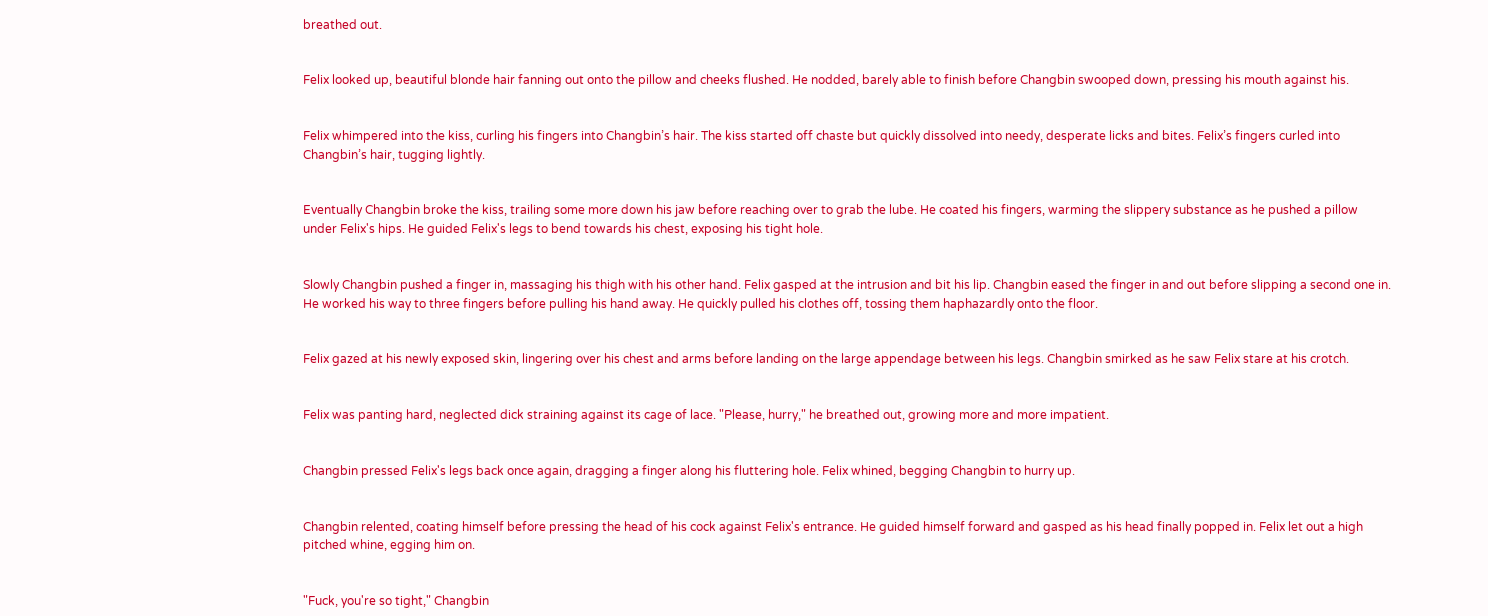breathed out.


Felix looked up, beautiful blonde hair fanning out onto the pillow and cheeks flushed. He nodded, barely able to finish before Changbin swooped down, pressing his mouth against his.


Felix whimpered into the kiss, curling his fingers into Changbin’s hair. The kiss started off chaste but quickly dissolved into needy, desperate licks and bites. Felix’s fingers curled into Changbin’s hair, tugging lightly.


Eventually Changbin broke the kiss, trailing some more down his jaw before reaching over to grab the lube. He coated his fingers, warming the slippery substance as he pushed a pillow under Felix's hips. He guided Felix's legs to bend towards his chest, exposing his tight hole.


Slowly Changbin pushed a finger in, massaging his thigh with his other hand. Felix gasped at the intrusion and bit his lip. Changbin eased the finger in and out before slipping a second one in. He worked his way to three fingers before pulling his hand away. He quickly pulled his clothes off, tossing them haphazardly onto the floor.


Felix gazed at his newly exposed skin, lingering over his chest and arms before landing on the large appendage between his legs. Changbin smirked as he saw Felix stare at his crotch.


Felix was panting hard, neglected dick straining against its cage of lace. "Please, hurry," he breathed out, growing more and more impatient.


Changbin pressed Felix's legs back once again, dragging a finger along his fluttering hole. Felix whined, begging Changbin to hurry up.


Changbin relented, coating himself before pressing the head of his cock against Felix's entrance. He guided himself forward and gasped as his head finally popped in. Felix let out a high pitched whine, egging him on.


"Fuck, you're so tight," Changbin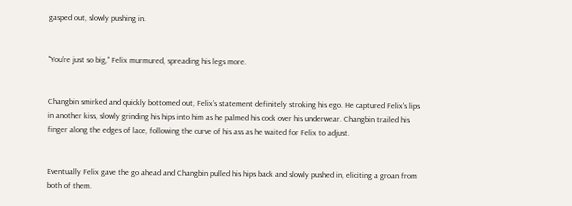gasped out, slowly pushing in.


"You're just so big," Felix murmured, spreading his legs more.


Changbin smirked and quickly bottomed out, Felix’s statement definitely stroking his ego. He captured Felix's lips in another kiss, slowly grinding his hips into him as he palmed his cock over his underwear. Changbin trailed his finger along the edges of lace, following the curve of his ass as he waited for Felix to adjust.


Eventually Felix gave the go ahead and Changbin pulled his hips back and slowly pushed in, eliciting a groan from both of them.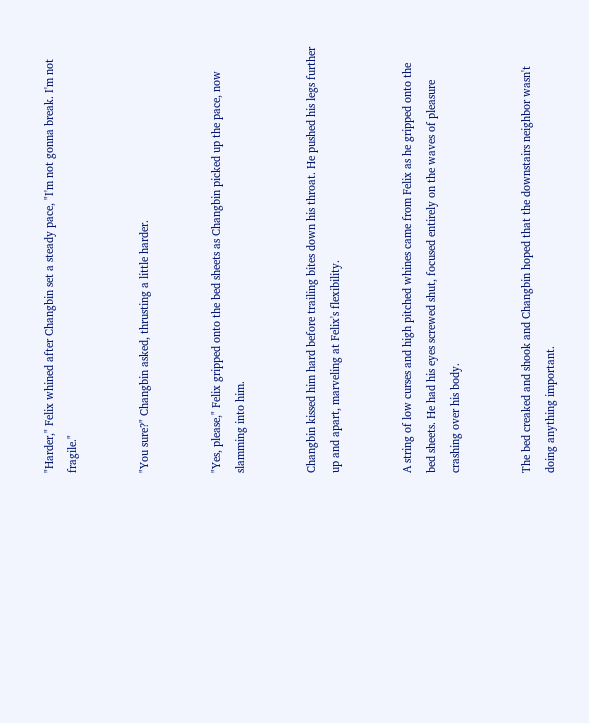"Harder," Felix whined after Changbin set a steady pace, "I'm not gonna break. I'm not fragile."


"You sure?" Changbin asked, thrusting a little harder.


"Yes, please," Felix gripped onto the bed sheets as Changbin picked up the pace, now slamming into him.


Changbin kissed him hard before trailing bites down his throat. He pushed his legs further up and apart, marveling at Felix's flexibility.


A string of low curses and high pitched whines came from Felix as he gripped onto the bed sheets. He had his eyes screwed shut, focused entirely on the waves of pleasure crashing over his body.


The bed creaked and shook and Changbin hoped that the downstairs neighbor wasn't doing anything important.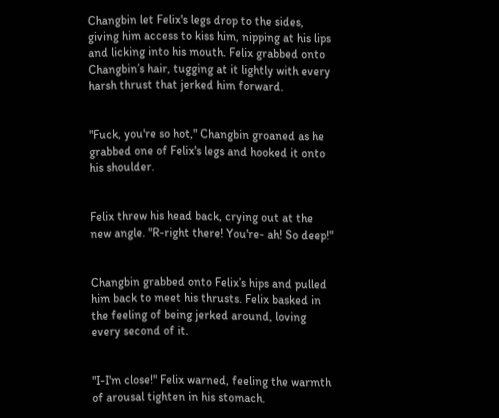Changbin let Felix's legs drop to the sides, giving him access to kiss him, nipping at his lips and licking into his mouth. Felix grabbed onto Changbin’s hair, tugging at it lightly with every harsh thrust that jerked him forward.


"Fuck, you're so hot," Changbin groaned as he grabbed one of Felix's legs and hooked it onto his shoulder.


Felix threw his head back, crying out at the new angle. "R-right there! You're- ah! So deep!"


Changbin grabbed onto Felix’s hips and pulled him back to meet his thrusts. Felix basked in the feeling of being jerked around, loving every second of it.


"I-I'm close!" Felix warned, feeling the warmth of arousal tighten in his stomach.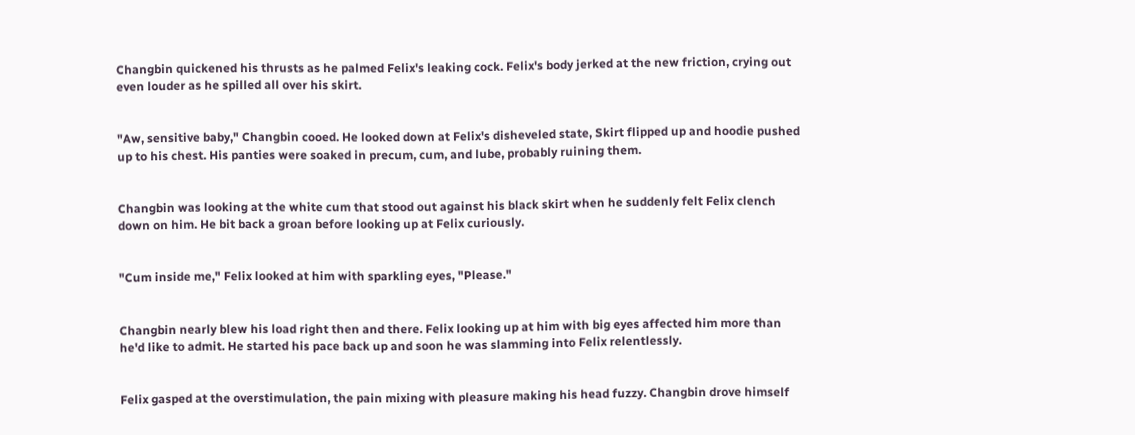Changbin quickened his thrusts as he palmed Felix's leaking cock. Felix's body jerked at the new friction, crying out even louder as he spilled all over his skirt.


"Aw, sensitive baby," Changbin cooed. He looked down at Felix's disheveled state, Skirt flipped up and hoodie pushed up to his chest. His panties were soaked in precum, cum, and lube, probably ruining them.


Changbin was looking at the white cum that stood out against his black skirt when he suddenly felt Felix clench down on him. He bit back a groan before looking up at Felix curiously.


"Cum inside me," Felix looked at him with sparkling eyes, "Please."


Changbin nearly blew his load right then and there. Felix looking up at him with big eyes affected him more than he'd like to admit. He started his pace back up and soon he was slamming into Felix relentlessly.


Felix gasped at the overstimulation, the pain mixing with pleasure making his head fuzzy. Changbin drove himself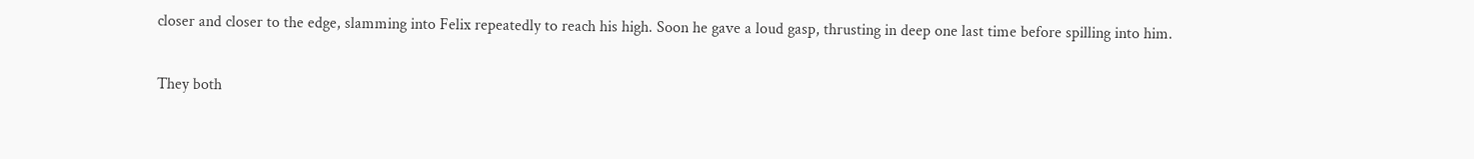closer and closer to the edge, slamming into Felix repeatedly to reach his high. Soon he gave a loud gasp, thrusting in deep one last time before spilling into him.


They both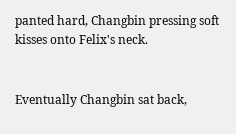panted hard, Changbin pressing soft kisses onto Felix's neck.


Eventually Changbin sat back,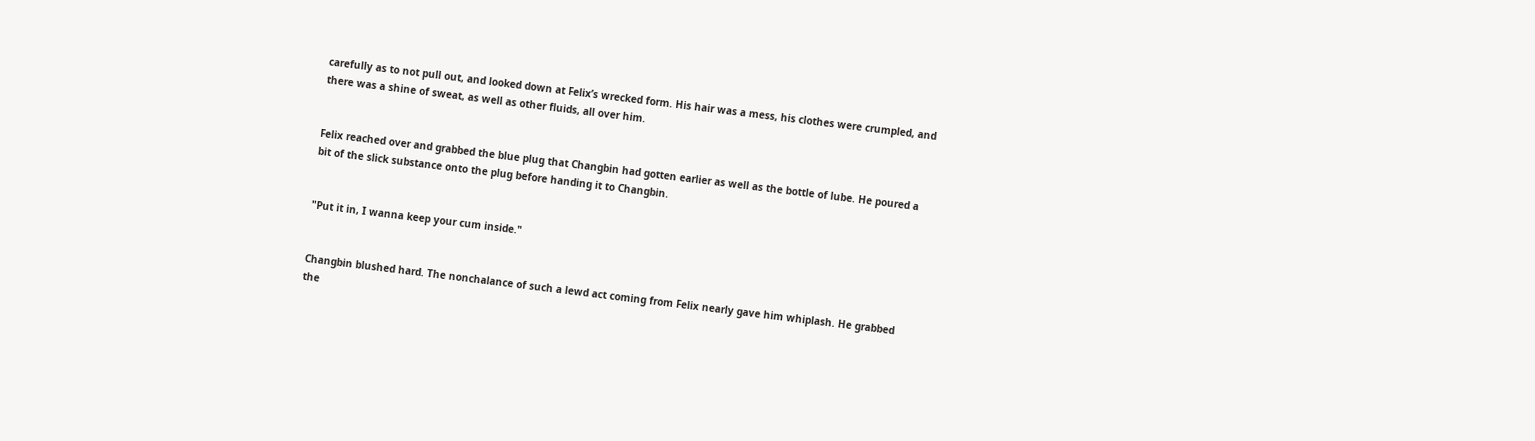carefully as to not pull out, and looked down at Felix’s wrecked form. His hair was a mess, his clothes were crumpled, and there was a shine of sweat, as well as other fluids, all over him.


Felix reached over and grabbed the blue plug that Changbin had gotten earlier as well as the bottle of lube. He poured a bit of the slick substance onto the plug before handing it to Changbin.


"Put it in, I wanna keep your cum inside."


Changbin blushed hard. The nonchalance of such a lewd act coming from Felix nearly gave him whiplash. He grabbed the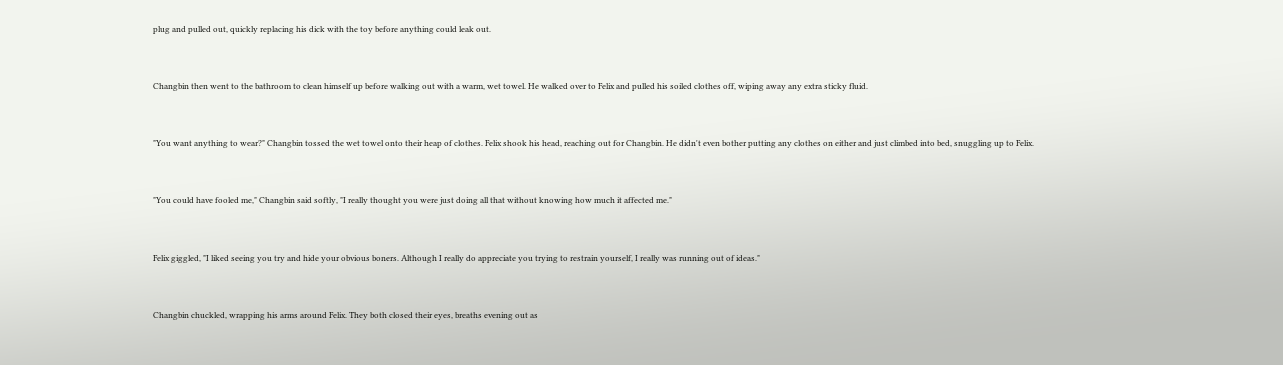plug and pulled out, quickly replacing his dick with the toy before anything could leak out.


Changbin then went to the bathroom to clean himself up before walking out with a warm, wet towel. He walked over to Felix and pulled his soiled clothes off, wiping away any extra sticky fluid.


"You want anything to wear?" Changbin tossed the wet towel onto their heap of clothes. Felix shook his head, reaching out for Changbin. He didn't even bother putting any clothes on either and just climbed into bed, snuggling up to Felix.


"You could have fooled me," Changbin said softly, "I really thought you were just doing all that without knowing how much it affected me."


Felix giggled, "I liked seeing you try and hide your obvious boners. Although I really do appreciate you trying to restrain yourself, I really was running out of ideas."


Changbin chuckled, wrapping his arms around Felix. They both closed their eyes, breaths evening out as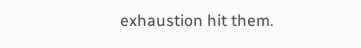exhaustion hit them.